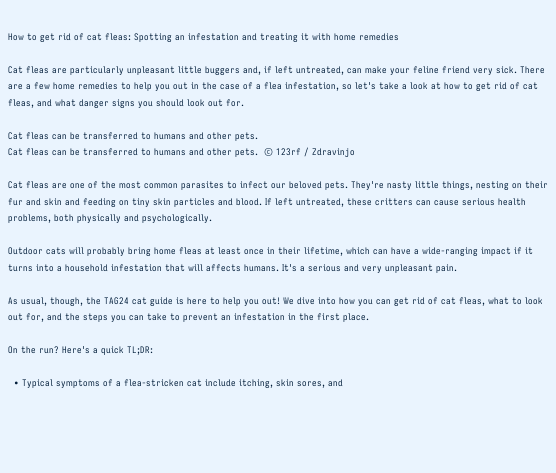How to get rid of cat fleas: Spotting an infestation and treating it with home remedies

Cat fleas are particularly unpleasant little buggers and, if left untreated, can make your feline friend very sick. There are a few home remedies to help you out in the case of a flea infestation, so let's take a look at how to get rid of cat fleas, and what danger signs you should look out for.

Cat fleas can be transferred to humans and other pets.
Cat fleas can be transferred to humans and other pets.  © 123rf / Zdravinjo

Cat fleas are one of the most common parasites to infect our beloved pets. They're nasty little things, nesting on their fur and skin and feeding on tiny skin particles and blood. If left untreated, these critters can cause serious health problems, both physically and psychologically.

Outdoor cats will probably bring home fleas at least once in their lifetime, which can have a wide-ranging impact if it turns into a household infestation that will affects humans. It's a serious and very unpleasant pain.

As usual, though, the TAG24 cat guide is here to help you out! We dive into how you can get rid of cat fleas, what to look out for, and the steps you can take to prevent an infestation in the first place.

On the run? Here's a quick TL;DR:

  • Typical symptoms of a flea-stricken cat include itching, skin sores, and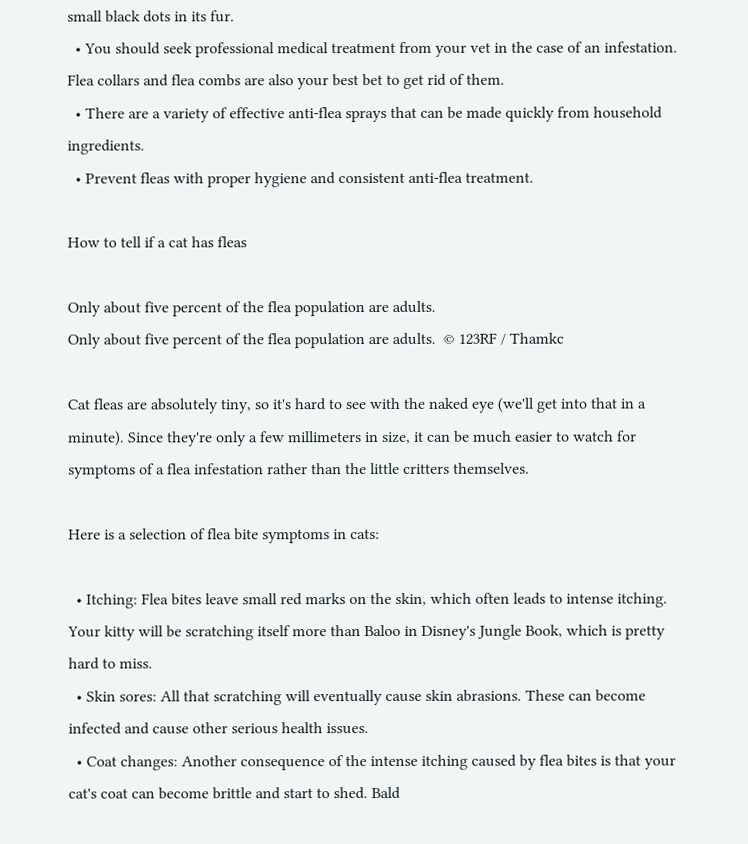small black dots in its fur.
  • You should seek professional medical treatment from your vet in the case of an infestation. Flea collars and flea combs are also your best bet to get rid of them.
  • There are a variety of effective anti-flea sprays that can be made quickly from household ingredients.
  • Prevent fleas with proper hygiene and consistent anti-flea treatment.

How to tell if a cat has fleas

Only about five percent of the flea population are adults.
Only about five percent of the flea population are adults.  © 123RF / Thamkc

Cat fleas are absolutely tiny, so it's hard to see with the naked eye (we'll get into that in a minute). Since they're only a few millimeters in size, it can be much easier to watch for symptoms of a flea infestation rather than the little critters themselves.

Here is a selection of flea bite symptoms in cats:

  • Itching: Flea bites leave small red marks on the skin, which often leads to intense itching. Your kitty will be scratching itself more than Baloo in Disney's Jungle Book, which is pretty hard to miss.
  • Skin sores: All that scratching will eventually cause skin abrasions. These can become infected and cause other serious health issues.
  • Coat changes: Another consequence of the intense itching caused by flea bites is that your cat's coat can become brittle and start to shed. Bald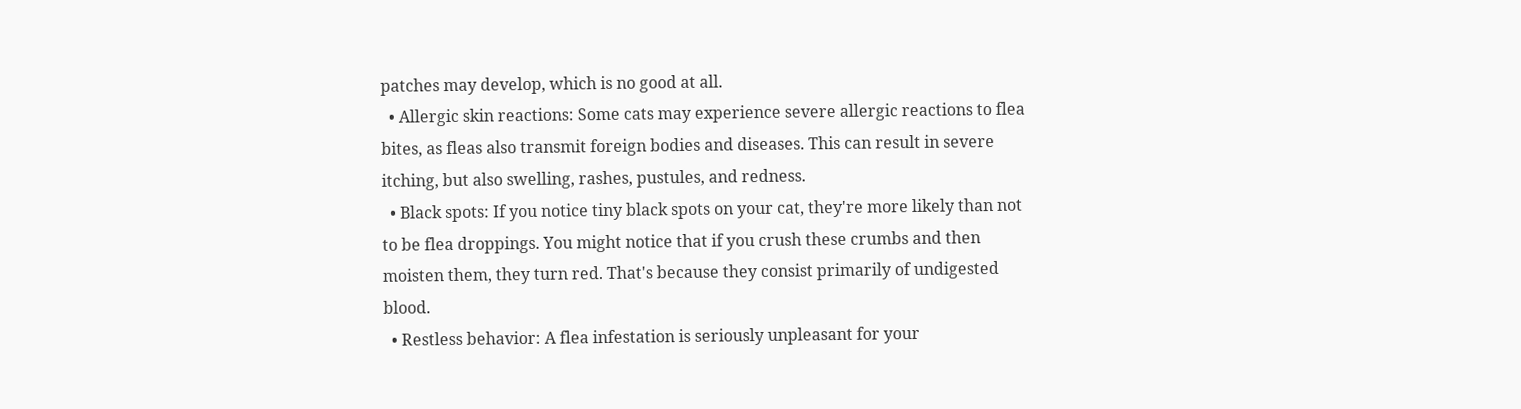patches may develop, which is no good at all.
  • Allergic skin reactions: Some cats may experience severe allergic reactions to flea bites, as fleas also transmit foreign bodies and diseases. This can result in severe itching, but also swelling, rashes, pustules, and redness.
  • Black spots: If you notice tiny black spots on your cat, they're more likely than not to be flea droppings. You might notice that if you crush these crumbs and then moisten them, they turn red. That's because they consist primarily of undigested blood.
  • Restless behavior: A flea infestation is seriously unpleasant for your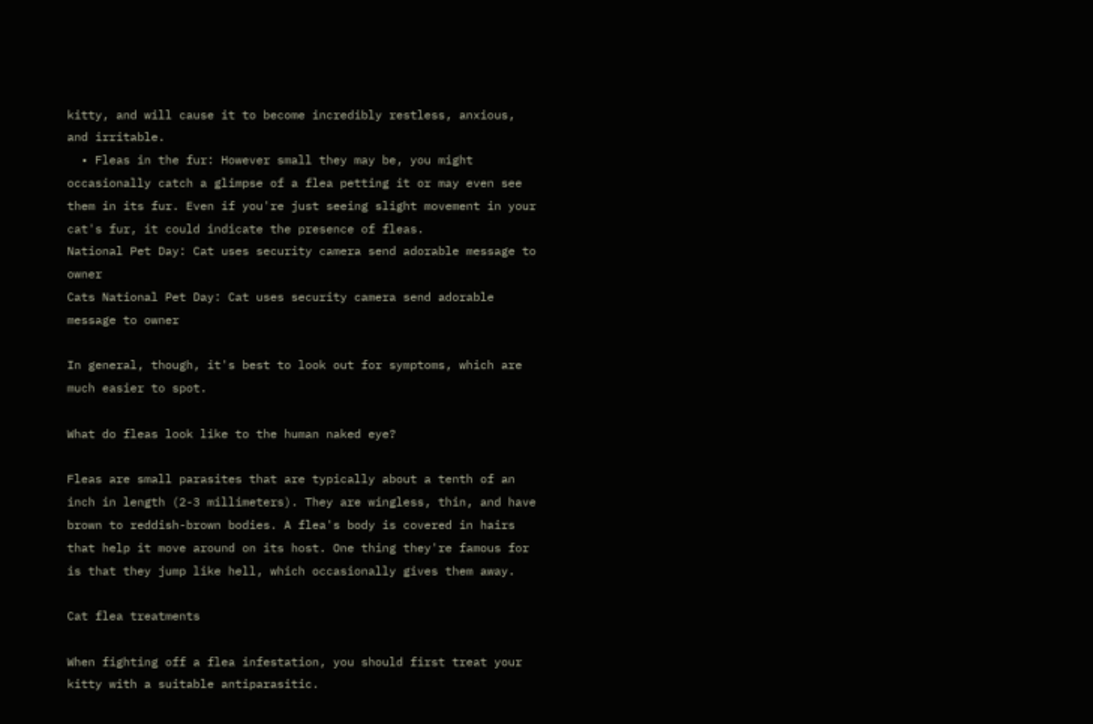kitty, and will cause it to become incredibly restless, anxious, and irritable.
  • Fleas in the fur: However small they may be, you might occasionally catch a glimpse of a flea petting it or may even see them in its fur. Even if you're just seeing slight movement in your cat's fur, it could indicate the presence of fleas.
National Pet Day: Cat uses security camera send adorable message to owner
Cats National Pet Day: Cat uses security camera send adorable message to owner

In general, though, it's best to look out for symptoms, which are much easier to spot.

What do fleas look like to the human naked eye?

Fleas are small parasites that are typically about a tenth of an inch in length (2-3 millimeters). They are wingless, thin, and have brown to reddish-brown bodies. A flea's body is covered in hairs that help it move around on its host. One thing they're famous for is that they jump like hell, which occasionally gives them away.

Cat flea treatments

When fighting off a flea infestation, you should first treat your kitty with a suitable antiparasitic.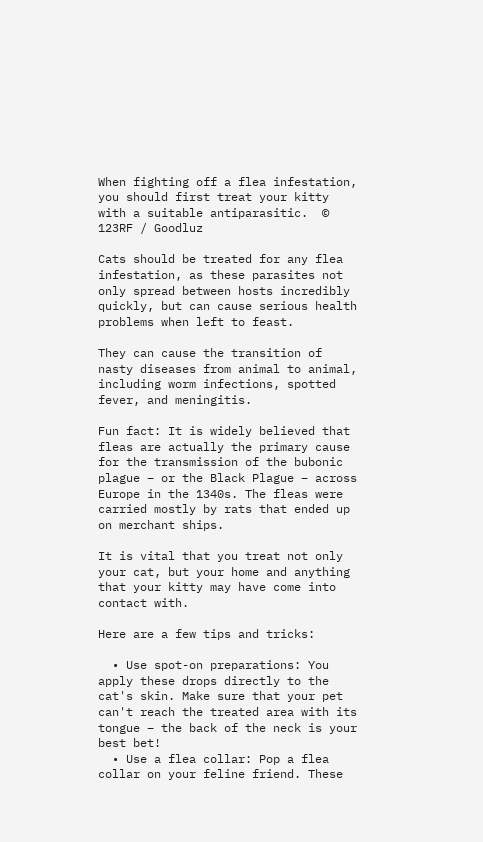When fighting off a flea infestation, you should first treat your kitty with a suitable antiparasitic.  © 123RF / Goodluz

Cats should be treated for any flea infestation, as these parasites not only spread between hosts incredibly quickly, but can cause serious health problems when left to feast.

They can cause the transition of nasty diseases from animal to animal, including worm infections, spotted fever, and meningitis.

Fun fact: It is widely believed that fleas are actually the primary cause for the transmission of the bubonic plague – or the Black Plague – across Europe in the 1340s. The fleas were carried mostly by rats that ended up on merchant ships.

It is vital that you treat not only your cat, but your home and anything that your kitty may have come into contact with.

Here are a few tips and tricks:

  • Use spot-on preparations: You apply these drops directly to the cat's skin. Make sure that your pet can't reach the treated area with its tongue – the back of the neck is your best bet!
  • Use a flea collar: Pop a flea collar on your feline friend. These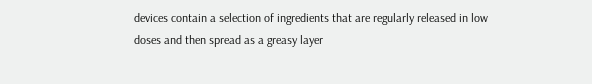devices contain a selection of ingredients that are regularly released in low doses and then spread as a greasy layer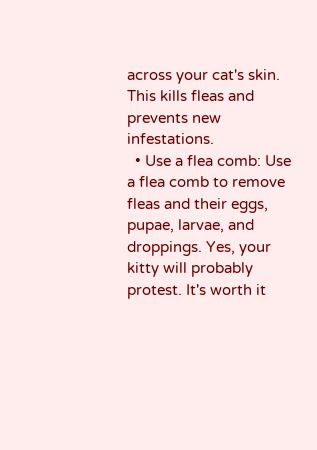across your cat's skin. This kills fleas and prevents new infestations.
  • Use a flea comb: Use a flea comb to remove fleas and their eggs, pupae, larvae, and droppings. Yes, your kitty will probably protest. It's worth it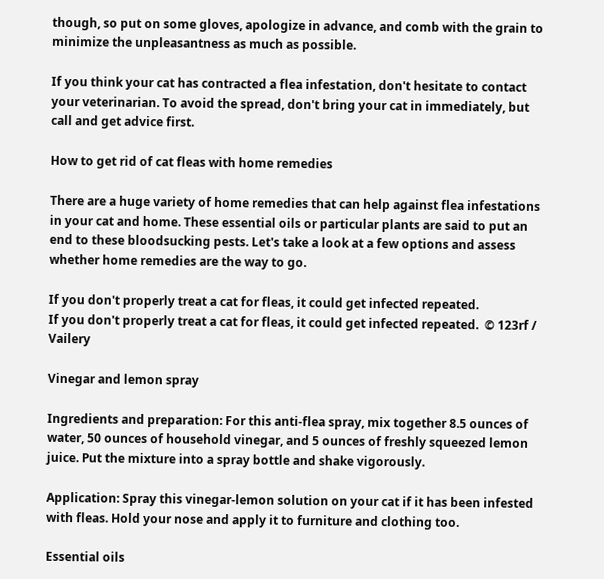though, so put on some gloves, apologize in advance, and comb with the grain to minimize the unpleasantness as much as possible.

If you think your cat has contracted a flea infestation, don't hesitate to contact your veterinarian. To avoid the spread, don't bring your cat in immediately, but call and get advice first.

How to get rid of cat fleas with home remedies

There are a huge variety of home remedies that can help against flea infestations in your cat and home. These essential oils or particular plants are said to put an end to these bloodsucking pests. Let's take a look at a few options and assess whether home remedies are the way to go.

If you don't properly treat a cat for fleas, it could get infected repeated.
If you don't properly treat a cat for fleas, it could get infected repeated.  © 123rf / Vailery

Vinegar and lemon spray

Ingredients and preparation: For this anti-flea spray, mix together 8.5 ounces of water, 50 ounces of household vinegar, and 5 ounces of freshly squeezed lemon juice. Put the mixture into a spray bottle and shake vigorously.

Application: Spray this vinegar-lemon solution on your cat if it has been infested with fleas. Hold your nose and apply it to furniture and clothing too.

Essential oils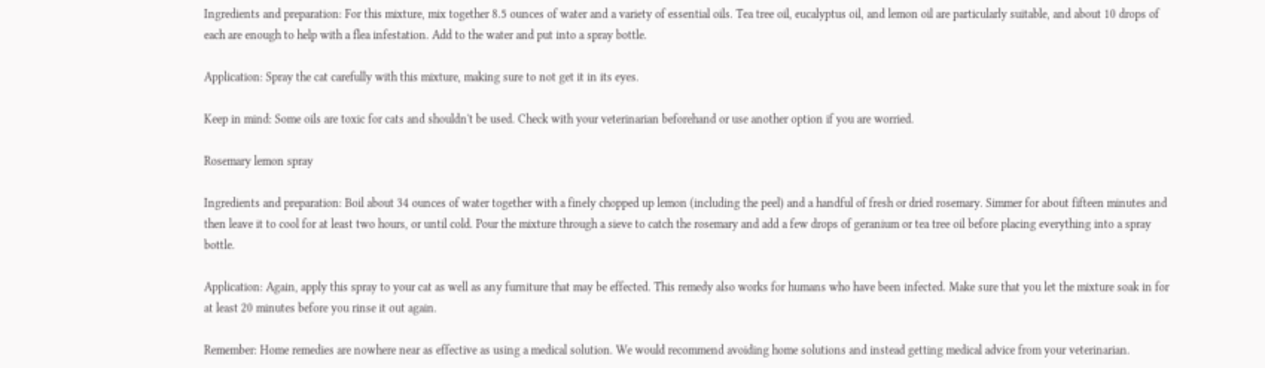Ingredients and preparation: For this mixture, mix together 8.5 ounces of water and a variety of essential oils. Tea tree oil, eucalyptus oil, and lemon oil are particularly suitable, and about 10 drops of each are enough to help with a flea infestation. Add to the water and put into a spray bottle.

Application: Spray the cat carefully with this mixture, making sure to not get it in its eyes.

Keep in mind: Some oils are toxic for cats and shouldn't be used. Check with your veterinarian beforehand or use another option if you are worried.

Rosemary lemon spray

Ingredients and preparation: Boil about 34 ounces of water together with a finely chopped up lemon (including the peel) and a handful of fresh or dried rosemary. Simmer for about fifteen minutes and then leave it to cool for at least two hours, or until cold. Pour the mixture through a sieve to catch the rosemary and add a few drops of geranium or tea tree oil before placing everything into a spray bottle.

Application: Again, apply this spray to your cat as well as any furniture that may be effected. This remedy also works for humans who have been infected. Make sure that you let the mixture soak in for at least 20 minutes before you rinse it out again.

Remember: Home remedies are nowhere near as effective as using a medical solution. We would recommend avoiding home solutions and instead getting medical advice from your veterinarian.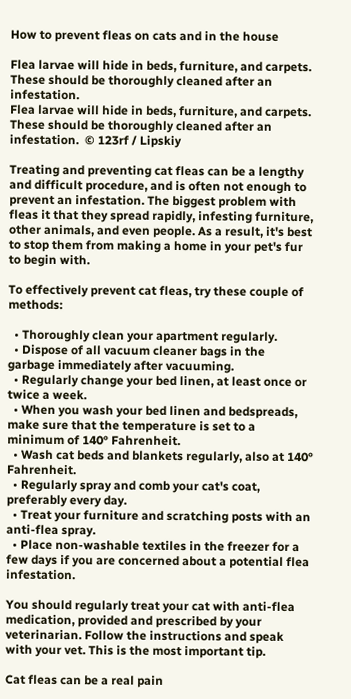How to prevent fleas on cats and in the house

Flea larvae will hide in beds, furniture, and carpets. These should be thoroughly cleaned after an infestation.
Flea larvae will hide in beds, furniture, and carpets. These should be thoroughly cleaned after an infestation.  © 123rf / Lipskiy

Treating and preventing cat fleas can be a lengthy and difficult procedure, and is often not enough to prevent an infestation. The biggest problem with fleas it that they spread rapidly, infesting furniture, other animals, and even people. As a result, it's best to stop them from making a home in your pet's fur to begin with.

To effectively prevent cat fleas, try these couple of methods:

  • Thoroughly clean your apartment regularly.
  • Dispose of all vacuum cleaner bags in the garbage immediately after vacuuming.
  • Regularly change your bed linen, at least once or twice a week.
  • When you wash your bed linen and bedspreads, make sure that the temperature is set to a minimum of 140° Fahrenheit.
  • Wash cat beds and blankets regularly, also at 140° Fahrenheit.
  • Regularly spray and comb your cat's coat, preferably every day.
  • Treat your furniture and scratching posts with an anti-flea spray.
  • Place non-washable textiles in the freezer for a few days if you are concerned about a potential flea infestation.

You should regularly treat your cat with anti-flea medication, provided and prescribed by your veterinarian. Follow the instructions and speak with your vet. This is the most important tip.

Cat fleas can be a real pain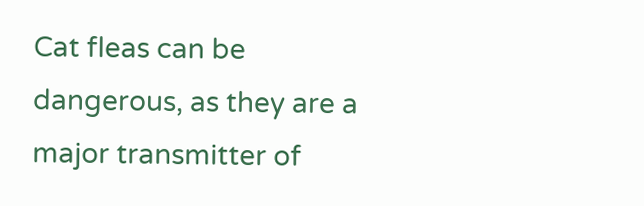Cat fleas can be dangerous, as they are a major transmitter of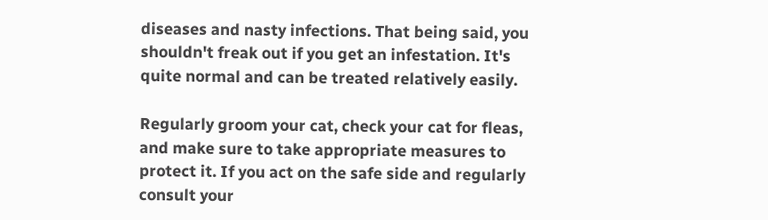diseases and nasty infections. That being said, you shouldn't freak out if you get an infestation. It's quite normal and can be treated relatively easily.

Regularly groom your cat, check your cat for fleas, and make sure to take appropriate measures to protect it. If you act on the safe side and regularly consult your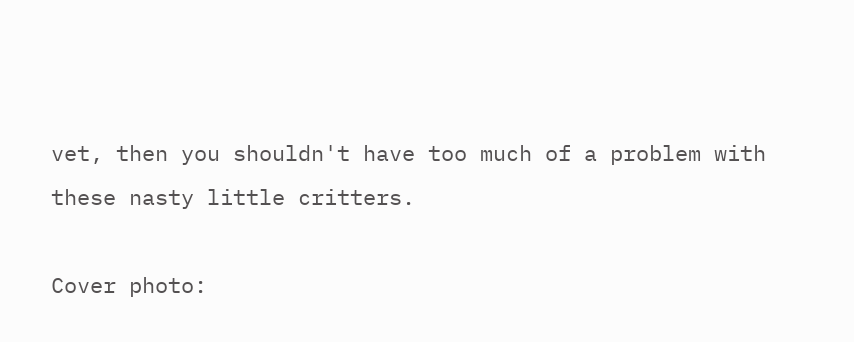vet, then you shouldn't have too much of a problem with these nasty little critters.

Cover photo: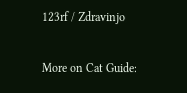123rf / Zdravinjo

More on Cat Guide: